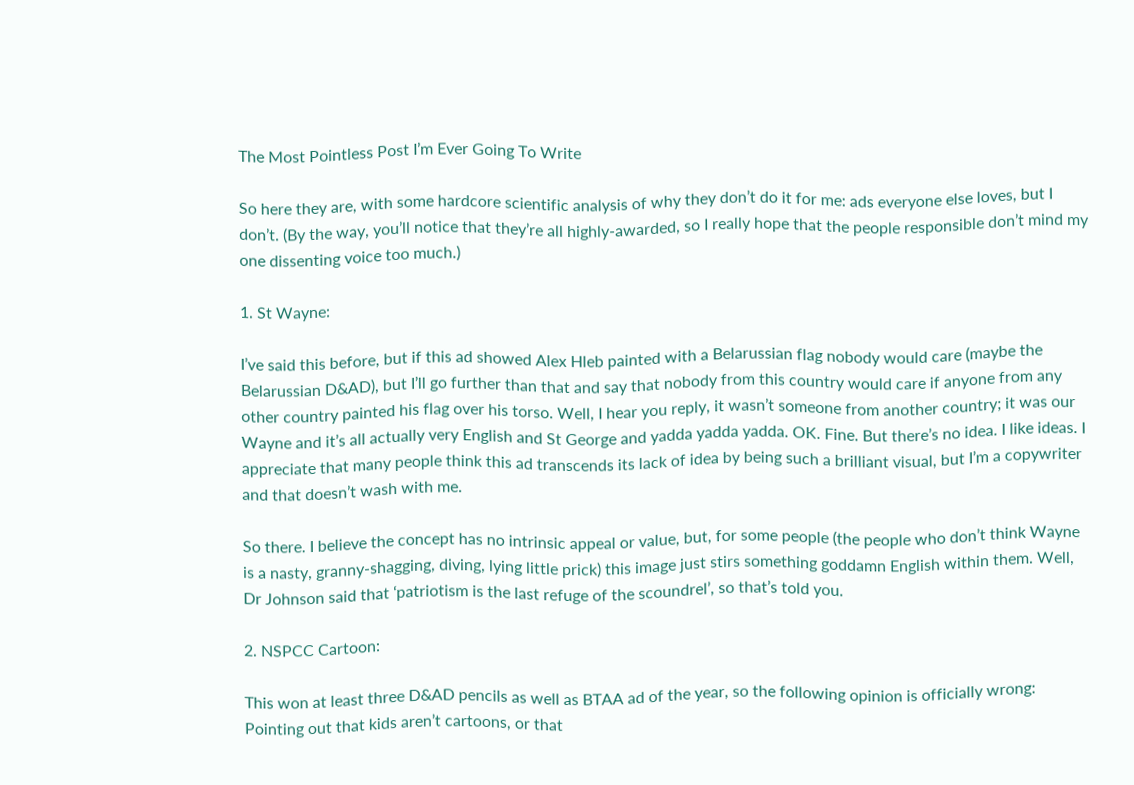The Most Pointless Post I’m Ever Going To Write

So here they are, with some hardcore scientific analysis of why they don’t do it for me: ads everyone else loves, but I don’t. (By the way, you’ll notice that they’re all highly-awarded, so I really hope that the people responsible don’t mind my one dissenting voice too much.)

1. St Wayne:

I’ve said this before, but if this ad showed Alex Hleb painted with a Belarussian flag nobody would care (maybe the Belarussian D&AD), but I’ll go further than that and say that nobody from this country would care if anyone from any other country painted his flag over his torso. Well, I hear you reply, it wasn’t someone from another country; it was our Wayne and it’s all actually very English and St George and yadda yadda yadda. OK. Fine. But there’s no idea. I like ideas. I appreciate that many people think this ad transcends its lack of idea by being such a brilliant visual, but I’m a copywriter and that doesn’t wash with me.

So there. I believe the concept has no intrinsic appeal or value, but, for some people (the people who don’t think Wayne is a nasty, granny-shagging, diving, lying little prick) this image just stirs something goddamn English within them. Well, Dr Johnson said that ‘patriotism is the last refuge of the scoundrel’, so that’s told you.

2. NSPCC Cartoon:

This won at least three D&AD pencils as well as BTAA ad of the year, so the following opinion is officially wrong: Pointing out that kids aren’t cartoons, or that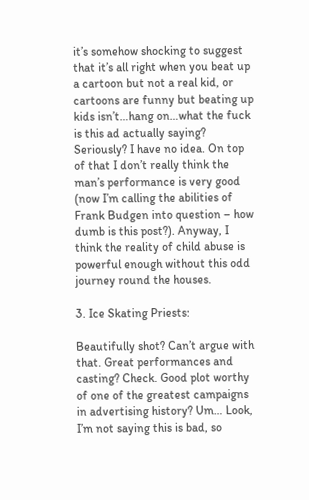it’s somehow shocking to suggest that it’s all right when you beat up a cartoon but not a real kid, or cartoons are funny but beating up kids isn’t…hang on…what the fuck is this ad actually saying? Seriously? I have no idea. On top of that I don’t really think the man’s performance is very good (now I’m calling the abilities of Frank Budgen into question – how dumb is this post?). Anyway, I think the reality of child abuse is powerful enough without this odd journey round the houses.

3. Ice Skating Priests:

Beautifully shot? Can’t argue with that. Great performances and casting? Check. Good plot worthy of one of the greatest campaigns in advertising history? Um… Look, I’m not saying this is bad, so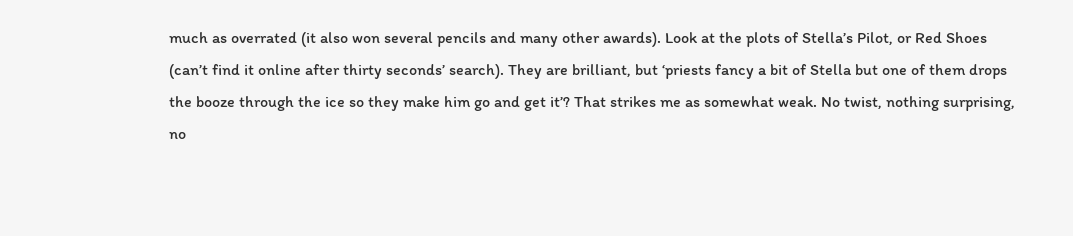much as overrated (it also won several pencils and many other awards). Look at the plots of Stella’s Pilot, or Red Shoes (can’t find it online after thirty seconds’ search). They are brilliant, but ‘priests fancy a bit of Stella but one of them drops the booze through the ice so they make him go and get it’? That strikes me as somewhat weak. No twist, nothing surprising, no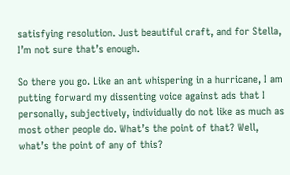satisfying resolution. Just beautiful craft, and for Stella, I’m not sure that’s enough.

So there you go. Like an ant whispering in a hurricane, I am putting forward my dissenting voice against ads that I personally, subjectively, individually do not like as much as most other people do. What’s the point of that? Well, what’s the point of any of this?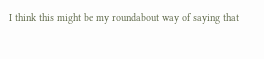I think this might be my roundabout way of saying that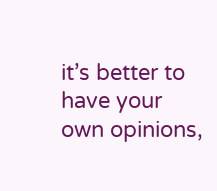it’s better to have your own opinions,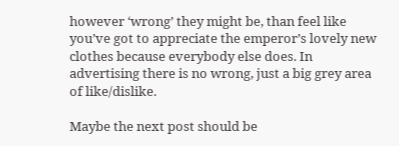however ‘wrong’ they might be, than feel like you’ve got to appreciate the emperor’s lovely new clothes because everybody else does. In advertising there is no wrong, just a big grey area of like/dislike.

Maybe the next post should be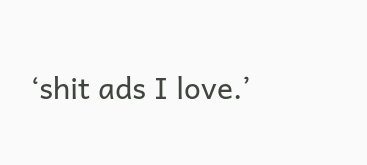‘shit ads I love.’